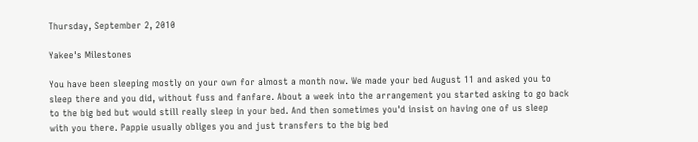Thursday, September 2, 2010

Yakee's Milestones

You have been sleeping mostly on your own for almost a month now. We made your bed August 11 and asked you to sleep there and you did, without fuss and fanfare. About a week into the arrangement you started asking to go back to the big bed but would still really sleep in your bed. And then sometimes you'd insist on having one of us sleep with you there. Pappie usually obliges you and just transfers to the big bed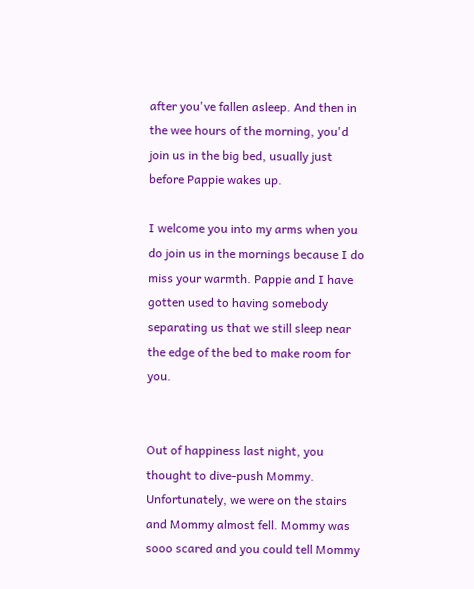after you've fallen asleep. And then in the wee hours of the morning, you'd join us in the big bed, usually just before Pappie wakes up.

I welcome you into my arms when you do join us in the mornings because I do miss your warmth. Pappie and I have gotten used to having somebody separating us that we still sleep near the edge of the bed to make room for you.


Out of happiness last night, you thought to dive-push Mommy. Unfortunately, we were on the stairs and Mommy almost fell. Mommy was sooo scared and you could tell Mommy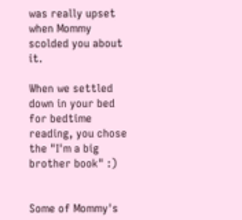was really upset when Mommy scolded you about it.

When we settled down in your bed for bedtime reading, you chose the "I'm a big brother book" :)


Some of Mommy's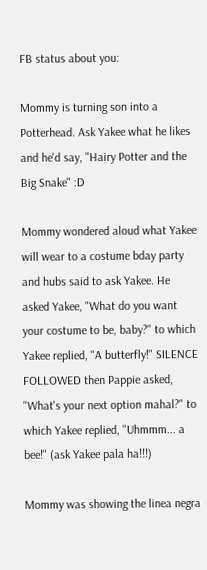FB status about you:

Mommy is turning son into a Potterhead. Ask Yakee what he likes and he'd say, "Hairy Potter and the Big Snake" :D

Mommy wondered aloud what Yakee will wear to a costume bday party and hubs said to ask Yakee. He asked Yakee, "What do you want your costume to be, baby?" to which Yakee replied, "A butterfly!" SILENCE FOLLOWED then Pappie asked, "What's your next option mahal?" to which Yakee replied, "Uhmmm... a bee!" (ask Yakee pala ha!!!)

Mommy was showing the linea negra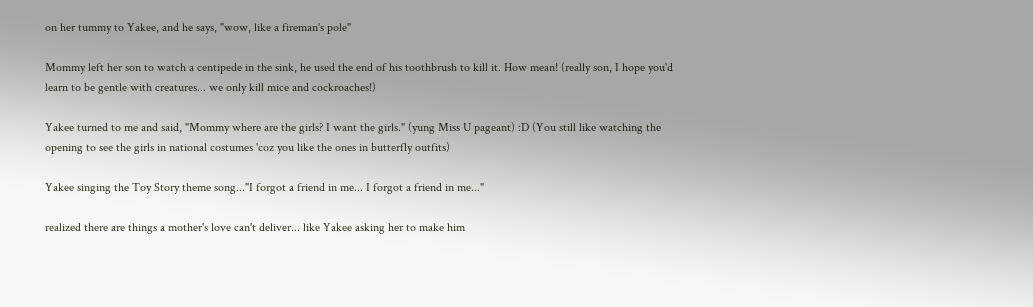on her tummy to Yakee, and he says, "wow, like a fireman's pole"

Mommy left her son to watch a centipede in the sink, he used the end of his toothbrush to kill it. How mean! (really son, I hope you'd learn to be gentle with creatures... we only kill mice and cockroaches!)

Yakee turned to me and said, "Mommy where are the girls? I want the girls." (yung Miss U pageant) :D (You still like watching the opening to see the girls in national costumes 'coz you like the ones in butterfly outfits)

Yakee singing the Toy Story theme song..."I forgot a friend in me... I forgot a friend in me..."

realized there are things a mother's love can't deliver... like Yakee asking her to make him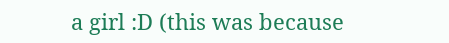a girl :D (this was because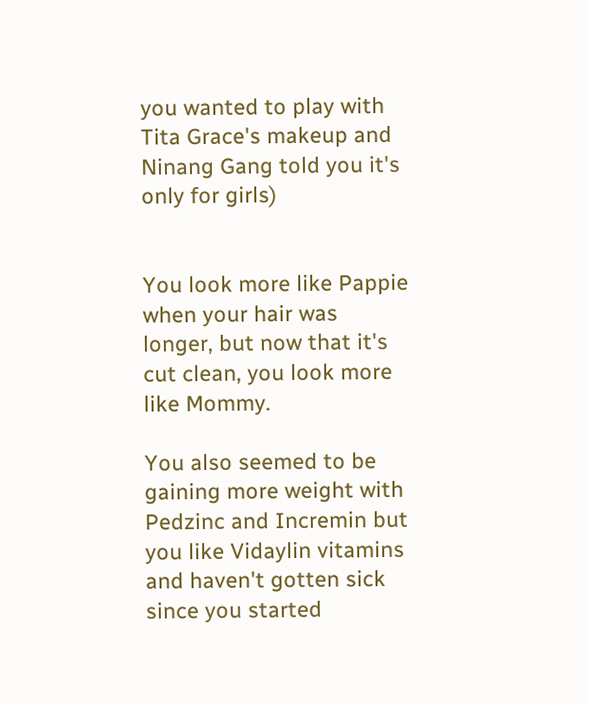you wanted to play with Tita Grace's makeup and Ninang Gang told you it's only for girls)


You look more like Pappie when your hair was longer, but now that it's cut clean, you look more like Mommy.

You also seemed to be gaining more weight with Pedzinc and Incremin but you like Vidaylin vitamins and haven't gotten sick since you started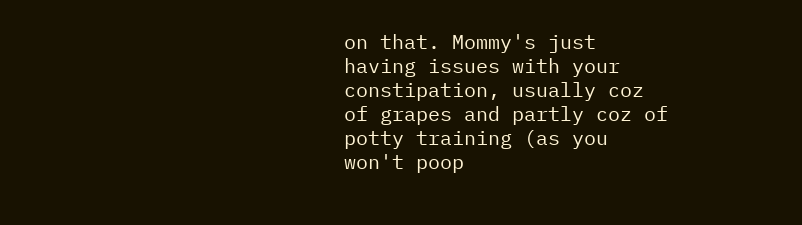on that. Mommy's just having issues with your constipation, usually coz of grapes and partly coz of potty training (as you won't poop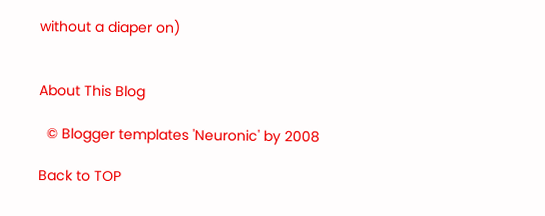without a diaper on)


About This Blog

  © Blogger templates 'Neuronic' by 2008

Back to TOP